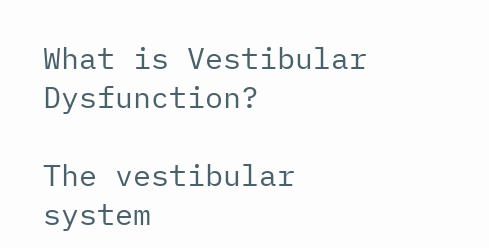What is Vestibular Dysfunction?

The vestibular system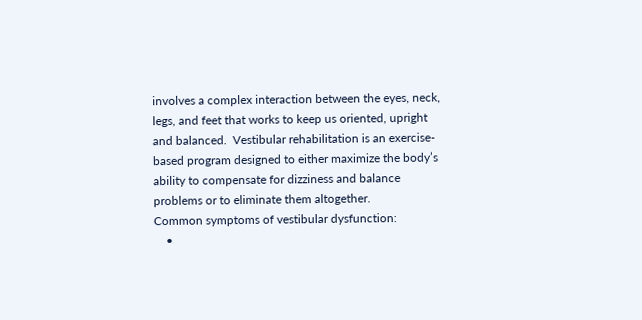involves a complex interaction between the eyes, neck, legs, and feet that works to keep us oriented, upright and balanced.  Vestibular rehabilitation is an exercise-based program designed to either maximize the body’s ability to compensate for dizziness and balance problems or to eliminate them altogether.
Common symptoms of vestibular dysfunction:
    •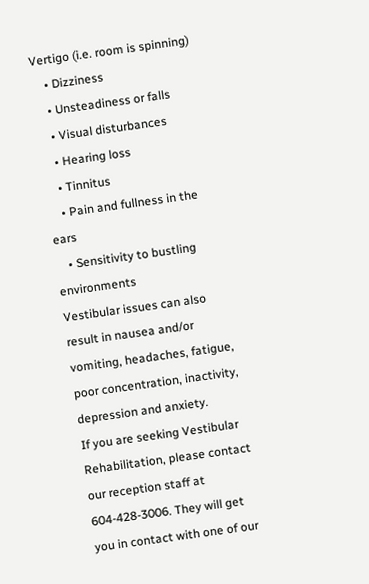Vertigo (i.e. room is spinning)
    • Dizziness
    • Unsteadiness or falls
    • Visual disturbances
    • Hearing loss
    • Tinnitus
    • Pain and fullness in the ears
    • Sensitivity to bustling environments
Vestibular issues can also result in nausea and/or vomiting, headaches, fatigue, poor concentration, inactivity, depression and anxiety.
If you are seeking Vestibular Rehabilitation, please contact our reception staff at 604-428-3006. They will get you in contact with one of our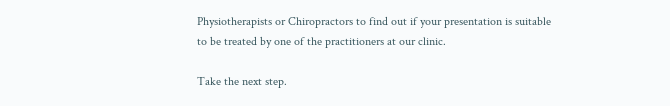Physiotherapists or Chiropractors to find out if your presentation is suitable to be treated by one of the practitioners at our clinic.

Take the next step.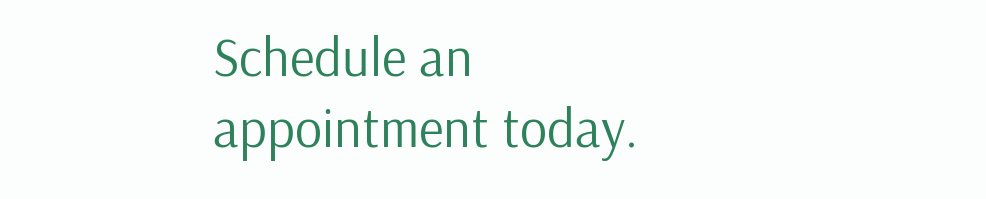Schedule an appointment today.